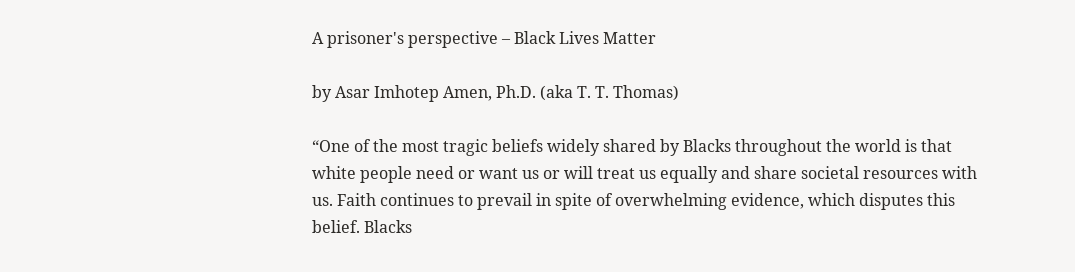A prisoner's perspective – Black Lives Matter

by Asar Imhotep Amen, Ph.D. (aka T. T. Thomas)

“One of the most tragic beliefs widely shared by Blacks throughout the world is that white people need or want us or will treat us equally and share societal resources with us. Faith continues to prevail in spite of overwhelming evidence, which disputes this belief. Blacks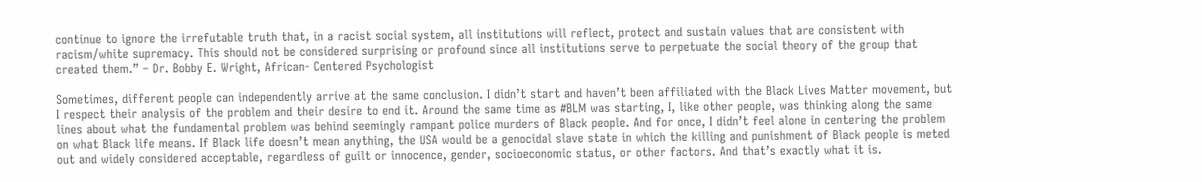continue to ignore the irrefutable truth that, in a racist social system, all institutions will reflect, protect and sustain values that are consistent with racism/white supremacy. This should not be considered surprising or profound since all institutions serve to perpetuate the social theory of the group that created them.” – Dr. Bobby E. Wright, African- Centered Psychologist

Sometimes, different people can independently arrive at the same conclusion. I didn’t start and haven’t been affiliated with the Black Lives Matter movement, but I respect their analysis of the problem and their desire to end it. Around the same time as #BLM was starting, I, like other people, was thinking along the same lines about what the fundamental problem was behind seemingly rampant police murders of Black people. And for once, I didn’t feel alone in centering the problem on what Black life means. If Black life doesn’t mean anything, the USA would be a genocidal slave state in which the killing and punishment of Black people is meted out and widely considered acceptable, regardless of guilt or innocence, gender, socioeconomic status, or other factors. And that’s exactly what it is.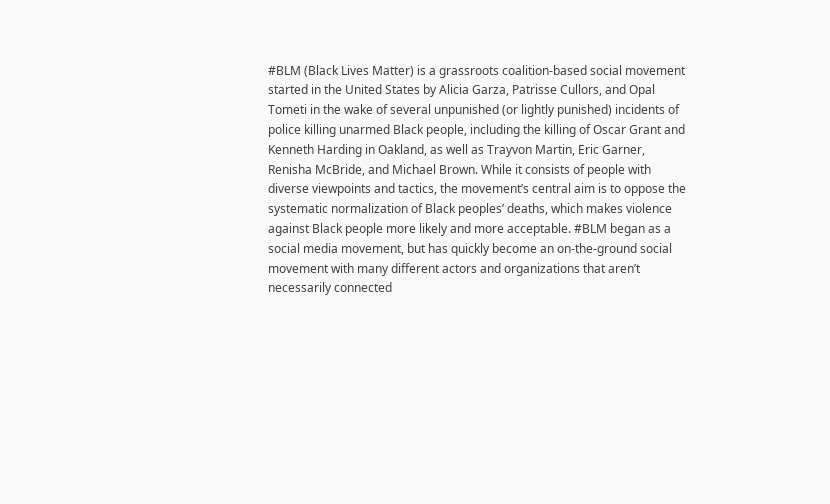#BLM (Black Lives Matter) is a grassroots coalition-based social movement started in the United States by Alicia Garza, Patrisse Cullors, and Opal Tometi in the wake of several unpunished (or lightly punished) incidents of police killing unarmed Black people, including the killing of Oscar Grant and Kenneth Harding in Oakland, as well as Trayvon Martin, Eric Garner, Renisha McBride, and Michael Brown. While it consists of people with diverse viewpoints and tactics, the movement’s central aim is to oppose the systematic normalization of Black peoples’ deaths, which makes violence against Black people more likely and more acceptable. #BLM began as a social media movement, but has quickly become an on-the-ground social movement with many different actors and organizations that aren’t necessarily connected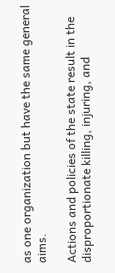as one organization but have the same general aims.

Actions and policies of the state result in the disproportionate killing, injuring, and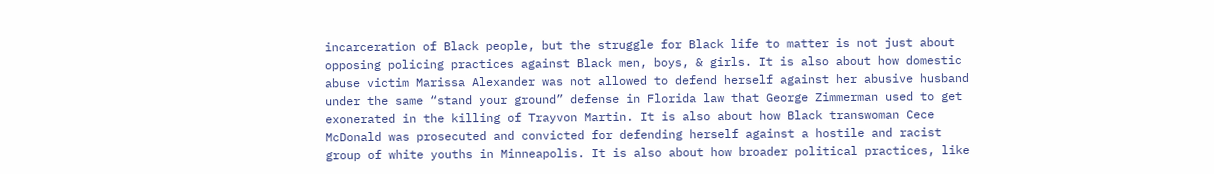incarceration of Black people, but the struggle for Black life to matter is not just about opposing policing practices against Black men, boys, & girls. It is also about how domestic abuse victim Marissa Alexander was not allowed to defend herself against her abusive husband under the same “stand your ground” defense in Florida law that George Zimmerman used to get exonerated in the killing of Trayvon Martin. It is also about how Black transwoman Cece McDonald was prosecuted and convicted for defending herself against a hostile and racist group of white youths in Minneapolis. It is also about how broader political practices, like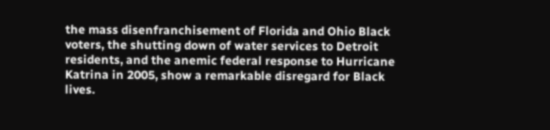the mass disenfranchisement of Florida and Ohio Black voters, the shutting down of water services to Detroit residents, and the anemic federal response to Hurricane Katrina in 2005, show a remarkable disregard for Black lives.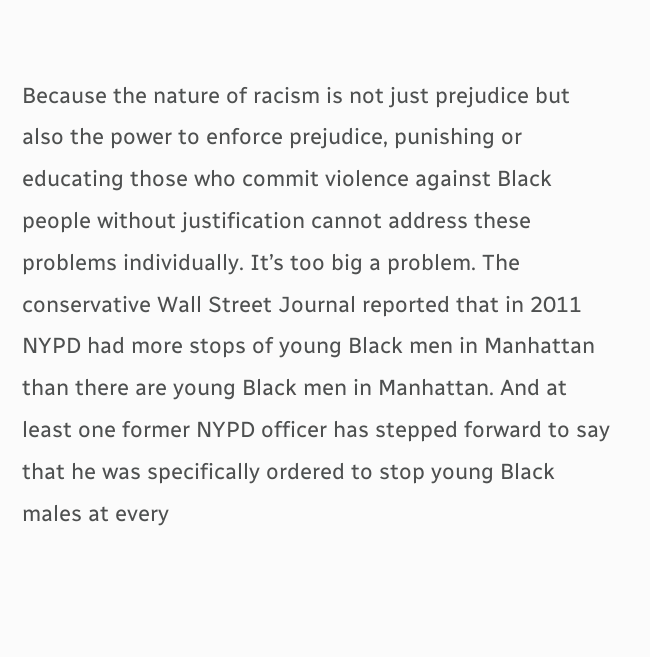Because the nature of racism is not just prejudice but also the power to enforce prejudice, punishing or educating those who commit violence against Black people without justification cannot address these problems individually. It’s too big a problem. The conservative Wall Street Journal reported that in 2011 NYPD had more stops of young Black men in Manhattan than there are young Black men in Manhattan. And at least one former NYPD officer has stepped forward to say that he was specifically ordered to stop young Black males at every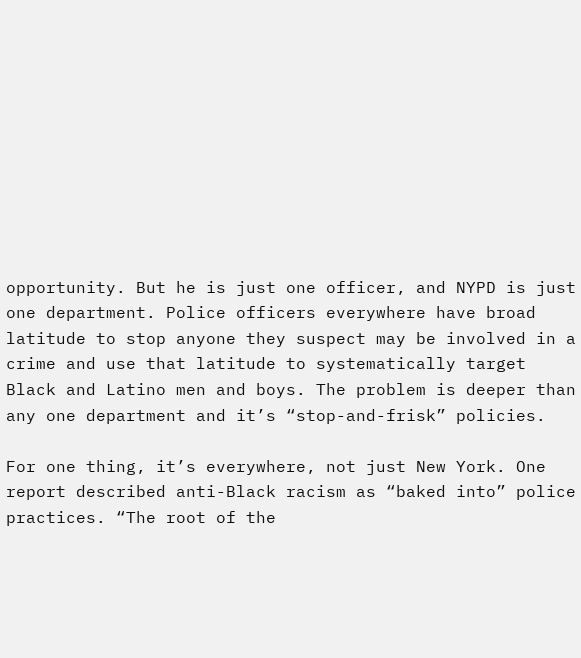opportunity. But he is just one officer, and NYPD is just one department. Police officers everywhere have broad latitude to stop anyone they suspect may be involved in a crime and use that latitude to systematically target Black and Latino men and boys. The problem is deeper than any one department and it’s “stop-and-frisk” policies.

For one thing, it’s everywhere, not just New York. One report described anti-Black racism as “baked into” police practices. “The root of the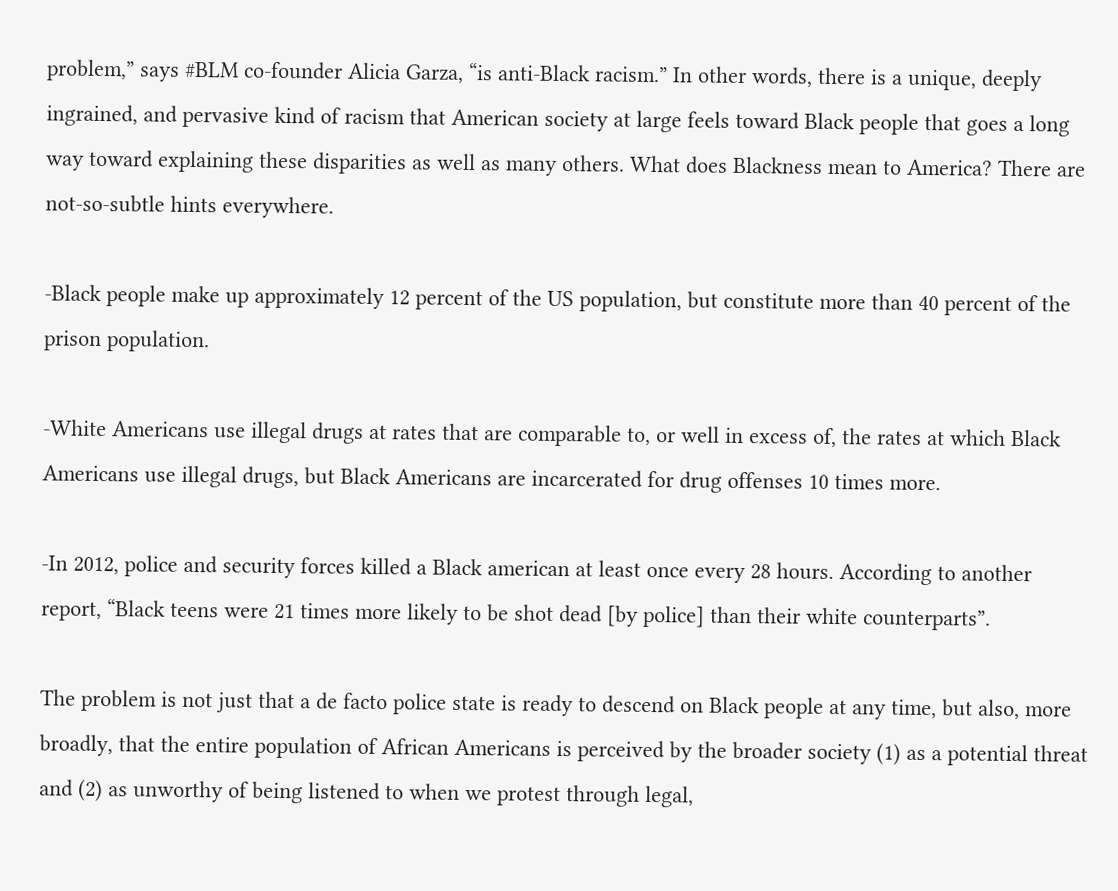problem,” says #BLM co-founder Alicia Garza, “is anti-Black racism.” In other words, there is a unique, deeply ingrained, and pervasive kind of racism that American society at large feels toward Black people that goes a long way toward explaining these disparities as well as many others. What does Blackness mean to America? There are not-so-subtle hints everywhere.

-Black people make up approximately 12 percent of the US population, but constitute more than 40 percent of the prison population.

-White Americans use illegal drugs at rates that are comparable to, or well in excess of, the rates at which Black Americans use illegal drugs, but Black Americans are incarcerated for drug offenses 10 times more.

-In 2012, police and security forces killed a Black american at least once every 28 hours. According to another report, “Black teens were 21 times more likely to be shot dead [by police] than their white counterparts”.

The problem is not just that a de facto police state is ready to descend on Black people at any time, but also, more broadly, that the entire population of African Americans is perceived by the broader society (1) as a potential threat and (2) as unworthy of being listened to when we protest through legal,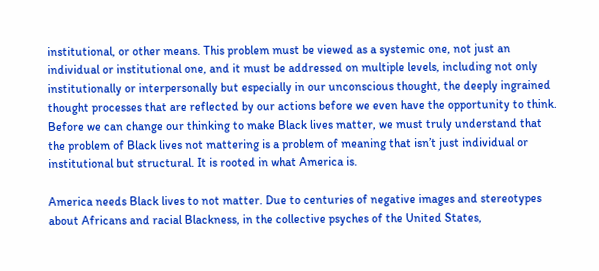institutional, or other means. This problem must be viewed as a systemic one, not just an individual or institutional one, and it must be addressed on multiple levels, including not only institutionally or interpersonally but especially in our unconscious thought, the deeply ingrained thought processes that are reflected by our actions before we even have the opportunity to think. Before we can change our thinking to make Black lives matter, we must truly understand that the problem of Black lives not mattering is a problem of meaning that isn’t just individual or institutional but structural. It is rooted in what America is.

America needs Black lives to not matter. Due to centuries of negative images and stereotypes about Africans and racial Blackness, in the collective psyches of the United States,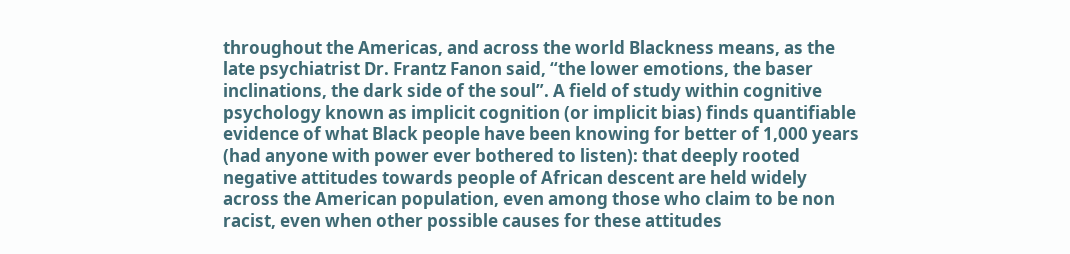throughout the Americas, and across the world Blackness means, as the late psychiatrist Dr. Frantz Fanon said, “the lower emotions, the baser inclinations, the dark side of the soul”. A field of study within cognitive psychology known as implicit cognition (or implicit bias) finds quantifiable evidence of what Black people have been knowing for better of 1,000 years (had anyone with power ever bothered to listen): that deeply rooted negative attitudes towards people of African descent are held widely across the American population, even among those who claim to be non racist, even when other possible causes for these attitudes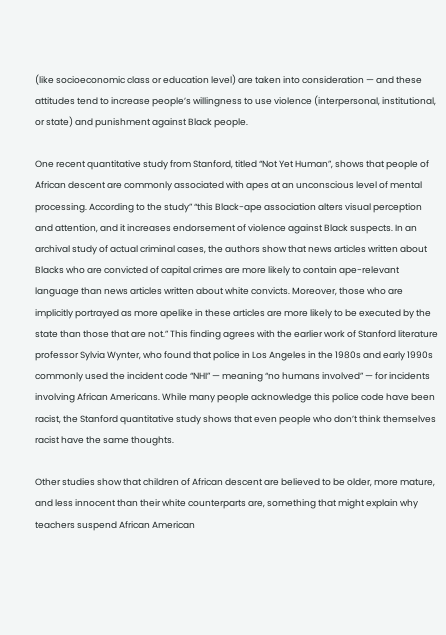(like socioeconomic class or education level) are taken into consideration — and these attitudes tend to increase people’s willingness to use violence (interpersonal, institutional, or state) and punishment against Black people.

One recent quantitative study from Stanford, titled “Not Yet Human”, shows that people of African descent are commonly associated with apes at an unconscious level of mental processing. According to the study” “this Black-ape association alters visual perception and attention, and it increases endorsement of violence against Black suspects. In an archival study of actual criminal cases, the authors show that news articles written about Blacks who are convicted of capital crimes are more likely to contain ape-relevant language than news articles written about white convicts. Moreover, those who are implicitly portrayed as more apelike in these articles are more likely to be executed by the state than those that are not.” This finding agrees with the earlier work of Stanford literature professor Sylvia Wynter, who found that police in Los Angeles in the 1980s and early 1990s commonly used the incident code “NHI” — meaning “no humans involved” — for incidents involving African Americans. While many people acknowledge this police code have been racist, the Stanford quantitative study shows that even people who don’t think themselves racist have the same thoughts.

Other studies show that children of African descent are believed to be older, more mature, and less innocent than their white counterparts are, something that might explain why teachers suspend African American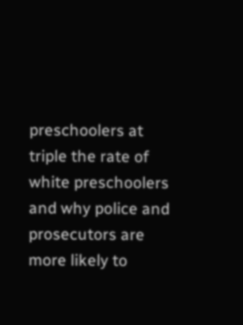preschoolers at triple the rate of white preschoolers and why police and prosecutors are more likely to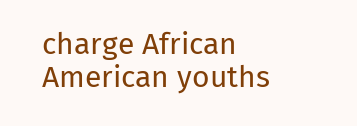charge African American youths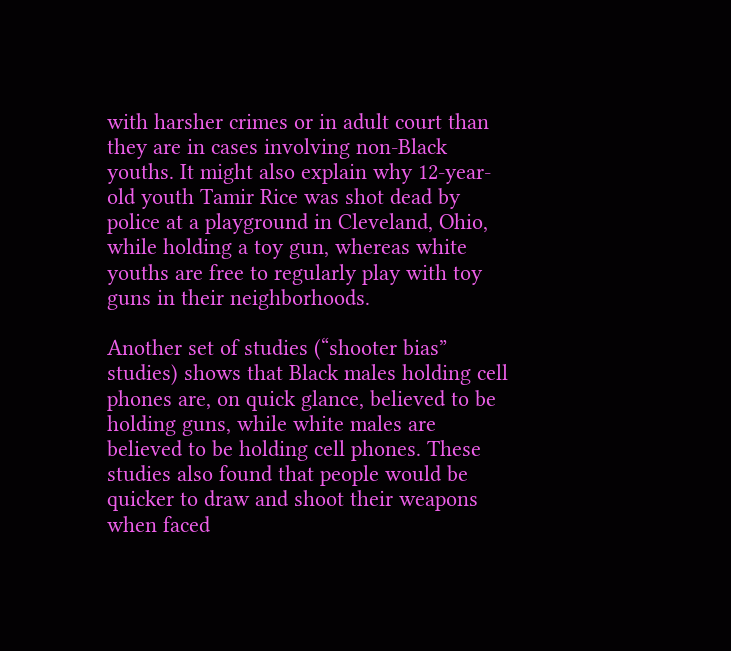with harsher crimes or in adult court than they are in cases involving non-Black youths. It might also explain why 12-year-old youth Tamir Rice was shot dead by police at a playground in Cleveland, Ohio, while holding a toy gun, whereas white youths are free to regularly play with toy guns in their neighborhoods.

Another set of studies (“shooter bias” studies) shows that Black males holding cell phones are, on quick glance, believed to be holding guns, while white males are believed to be holding cell phones. These studies also found that people would be quicker to draw and shoot their weapons when faced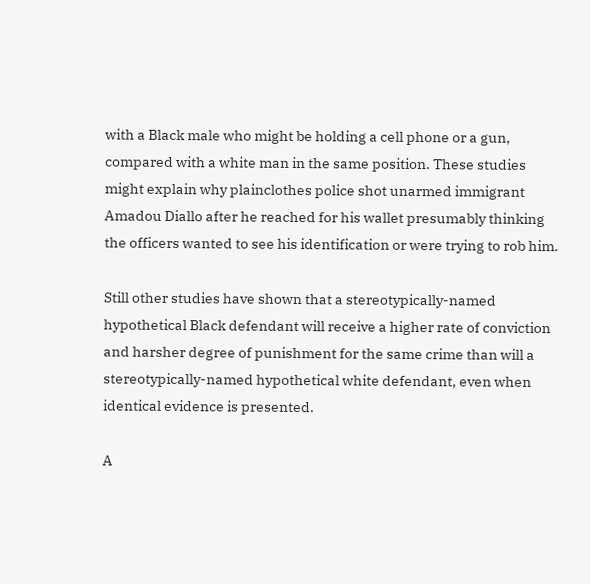with a Black male who might be holding a cell phone or a gun, compared with a white man in the same position. These studies might explain why plainclothes police shot unarmed immigrant Amadou Diallo after he reached for his wallet presumably thinking the officers wanted to see his identification or were trying to rob him.

Still other studies have shown that a stereotypically-named hypothetical Black defendant will receive a higher rate of conviction and harsher degree of punishment for the same crime than will a stereotypically-named hypothetical white defendant, even when identical evidence is presented.

A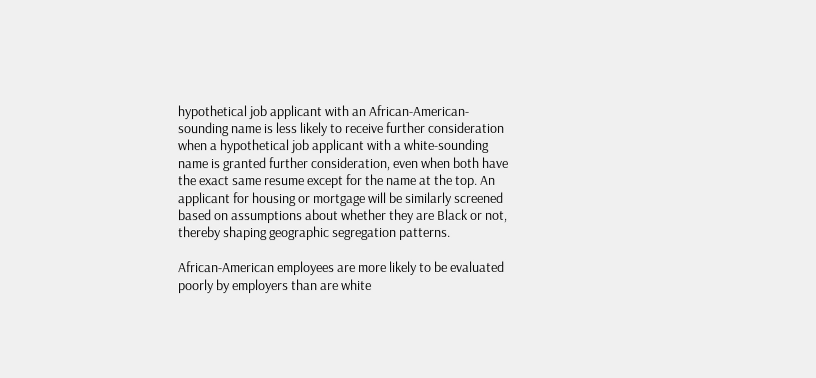hypothetical job applicant with an African-American-sounding name is less likely to receive further consideration when a hypothetical job applicant with a white-sounding name is granted further consideration, even when both have the exact same resume except for the name at the top. An applicant for housing or mortgage will be similarly screened based on assumptions about whether they are Black or not, thereby shaping geographic segregation patterns.

African-American employees are more likely to be evaluated poorly by employers than are white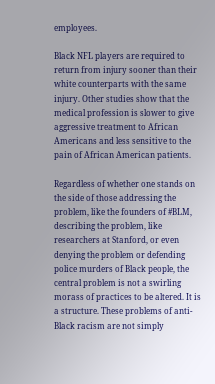employees.

Black NFL players are required to return from injury sooner than their white counterparts with the same injury. Other studies show that the medical profession is slower to give aggressive treatment to African Americans and less sensitive to the pain of African American patients.

Regardless of whether one stands on the side of those addressing the problem, like the founders of #BLM, describing the problem, like researchers at Stanford, or even denying the problem or defending police murders of Black people, the central problem is not a swirling morass of practices to be altered. It is a structure. These problems of anti-Black racism are not simply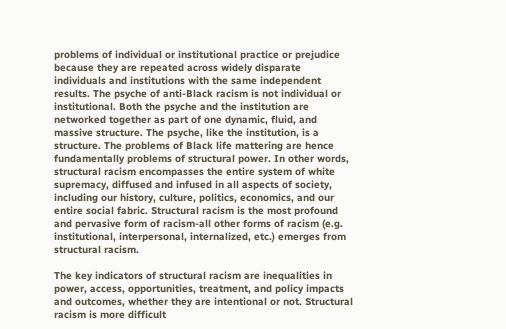problems of individual or institutional practice or prejudice because they are repeated across widely disparate individuals and institutions with the same independent results. The psyche of anti-Black racism is not individual or institutional. Both the psyche and the institution are networked together as part of one dynamic, fluid, and massive structure. The psyche, like the institution, is a structure. The problems of Black life mattering are hence fundamentally problems of structural power. In other words, structural racism encompasses the entire system of white supremacy, diffused and infused in all aspects of society, including our history, culture, politics, economics, and our entire social fabric. Structural racism is the most profound and pervasive form of racism-all other forms of racism (e.g. institutional, interpersonal, internalized, etc.) emerges from structural racism.

The key indicators of structural racism are inequalities in power, access, opportunities, treatment, and policy impacts and outcomes, whether they are intentional or not. Structural racism is more difficult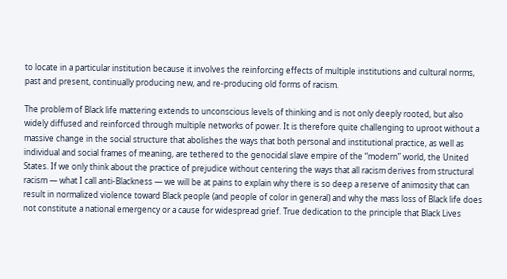to locate in a particular institution because it involves the reinforcing effects of multiple institutions and cultural norms, past and present, continually producing new, and re-producing old forms of racism.

The problem of Black life mattering extends to unconscious levels of thinking and is not only deeply rooted, but also widely diffused and reinforced through multiple networks of power. It is therefore quite challenging to uproot without a massive change in the social structure that abolishes the ways that both personal and institutional practice, as well as individual and social frames of meaning, are tethered to the genocidal slave empire of the “modern” world, the United States. If we only think about the practice of prejudice without centering the ways that all racism derives from structural racism — what I call anti-Blackness — we will be at pains to explain why there is so deep a reserve of animosity that can result in normalized violence toward Black people (and people of color in general) and why the mass loss of Black life does not constitute a national emergency or a cause for widespread grief. True dedication to the principle that Black Lives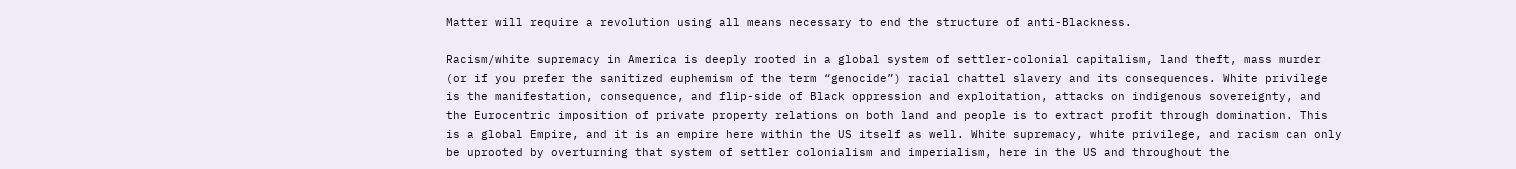Matter will require a revolution using all means necessary to end the structure of anti-Blackness.

Racism/white supremacy in America is deeply rooted in a global system of settler-colonial capitalism, land theft, mass murder (or if you prefer the sanitized euphemism of the term “genocide”) racial chattel slavery and its consequences. White privilege is the manifestation, consequence, and flip-side of Black oppression and exploitation, attacks on indigenous sovereignty, and the Eurocentric imposition of private property relations on both land and people is to extract profit through domination. This is a global Empire, and it is an empire here within the US itself as well. White supremacy, white privilege, and racism can only be uprooted by overturning that system of settler colonialism and imperialism, here in the US and throughout the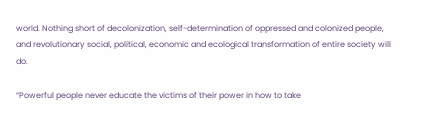world. Nothing short of decolonization, self-determination of oppressed and colonized people, and revolutionary social, political, economic and ecological transformation of entire society will do.

“Powerful people never educate the victims of their power in how to take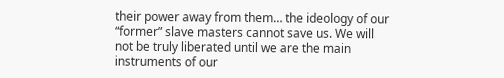their power away from them… the ideology of our “former” slave masters cannot save us. We will not be truly liberated until we are the main instruments of our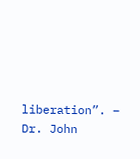liberation”. – Dr. John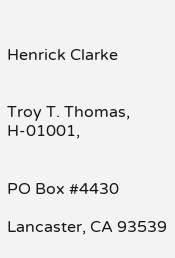Henrick Clarke


Troy T. Thomas, H-01001,


PO Box #4430

Lancaster, CA 93539